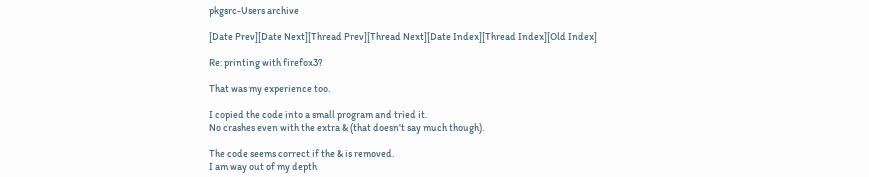pkgsrc-Users archive

[Date Prev][Date Next][Thread Prev][Thread Next][Date Index][Thread Index][Old Index]

Re: printing with firefox3?

That was my experience too.

I copied the code into a small program and tried it.
No crashes even with the extra & (that doesn't say much though).

The code seems correct if the & is removed.
I am way out of my depth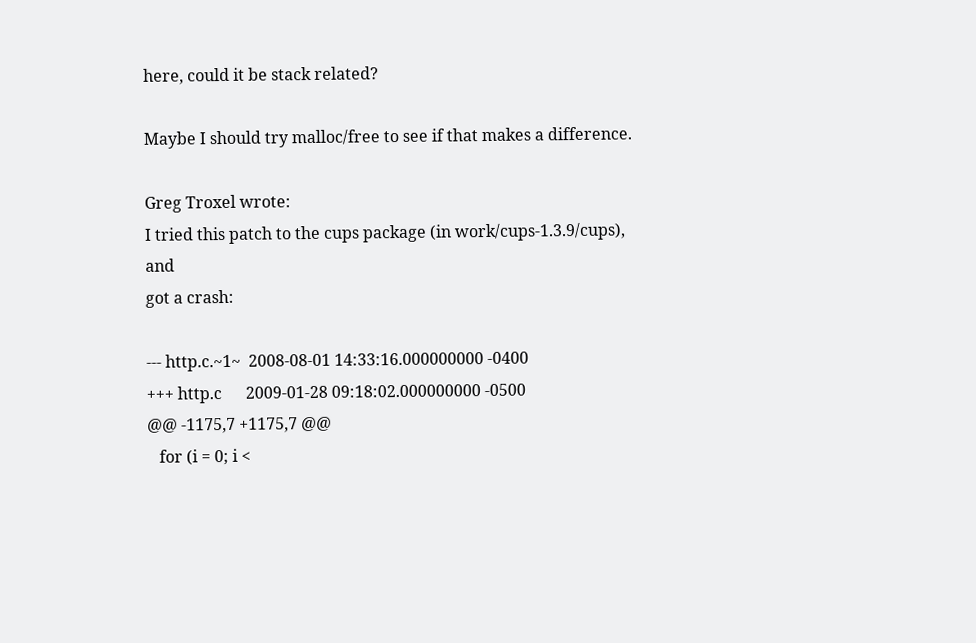here, could it be stack related?

Maybe I should try malloc/free to see if that makes a difference.

Greg Troxel wrote:
I tried this patch to the cups package (in work/cups-1.3.9/cups), and
got a crash:

--- http.c.~1~  2008-08-01 14:33:16.000000000 -0400
+++ http.c      2009-01-28 09:18:02.000000000 -0500
@@ -1175,7 +1175,7 @@
   for (i = 0; i <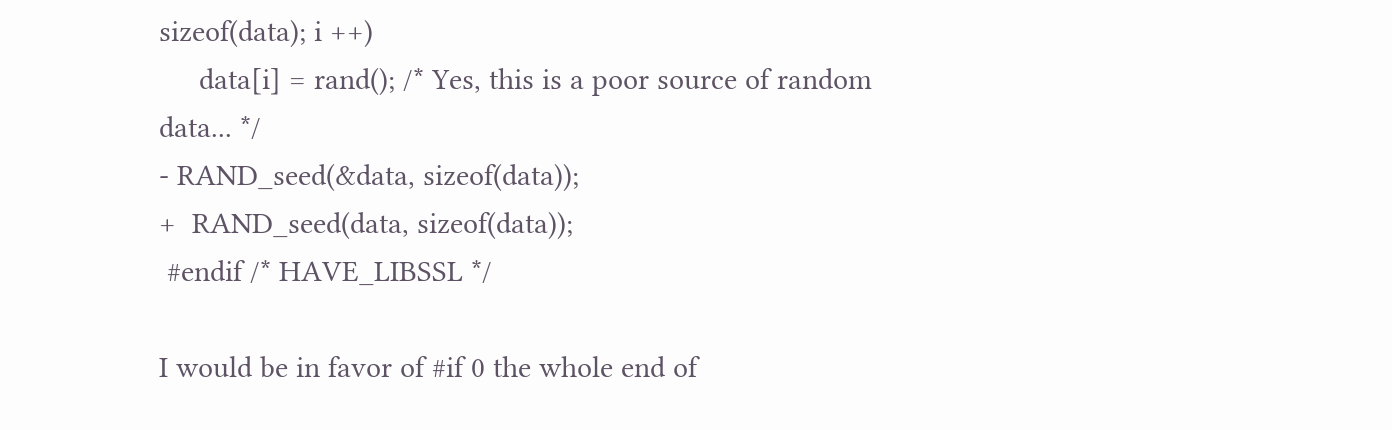sizeof(data); i ++)
     data[i] = rand(); /* Yes, this is a poor source of random data... */
- RAND_seed(&data, sizeof(data));
+  RAND_seed(data, sizeof(data));
 #endif /* HAVE_LIBSSL */

I would be in favor of #if 0 the whole end of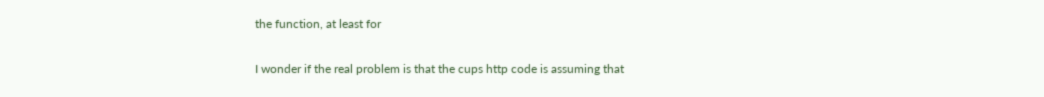the function, at least for

I wonder if the real problem is that the cups http code is assuming that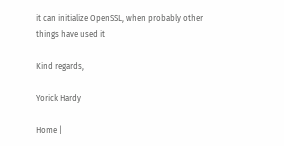it can initialize OpenSSL, when probably other things have used it

Kind regards,

Yorick Hardy

Home |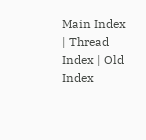Main Index | Thread Index | Old Index